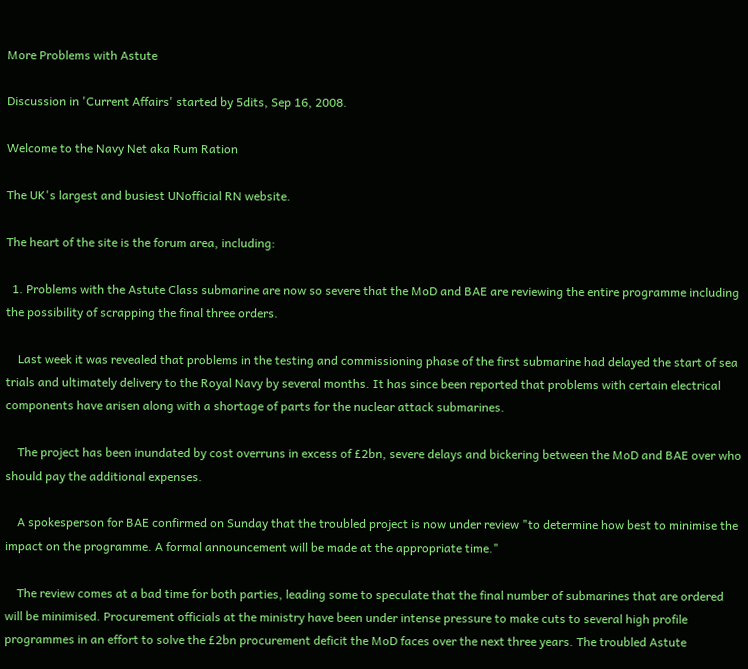More Problems with Astute

Discussion in 'Current Affairs' started by 5dits, Sep 16, 2008.

Welcome to the Navy Net aka Rum Ration

The UK's largest and busiest UNofficial RN website.

The heart of the site is the forum area, including:

  1. Problems with the Astute Class submarine are now so severe that the MoD and BAE are reviewing the entire programme including the possibility of scrapping the final three orders.

    Last week it was revealed that problems in the testing and commissioning phase of the first submarine had delayed the start of sea trials and ultimately delivery to the Royal Navy by several months. It has since been reported that problems with certain electrical components have arisen along with a shortage of parts for the nuclear attack submarines.

    The project has been inundated by cost overruns in excess of £2bn, severe delays and bickering between the MoD and BAE over who should pay the additional expenses.

    A spokesperson for BAE confirmed on Sunday that the troubled project is now under review "to determine how best to minimise the impact on the programme. A formal announcement will be made at the appropriate time."

    The review comes at a bad time for both parties, leading some to speculate that the final number of submarines that are ordered will be minimised. Procurement officials at the ministry have been under intense pressure to make cuts to several high profile programmes in an effort to solve the £2bn procurement deficit the MoD faces over the next three years. The troubled Astute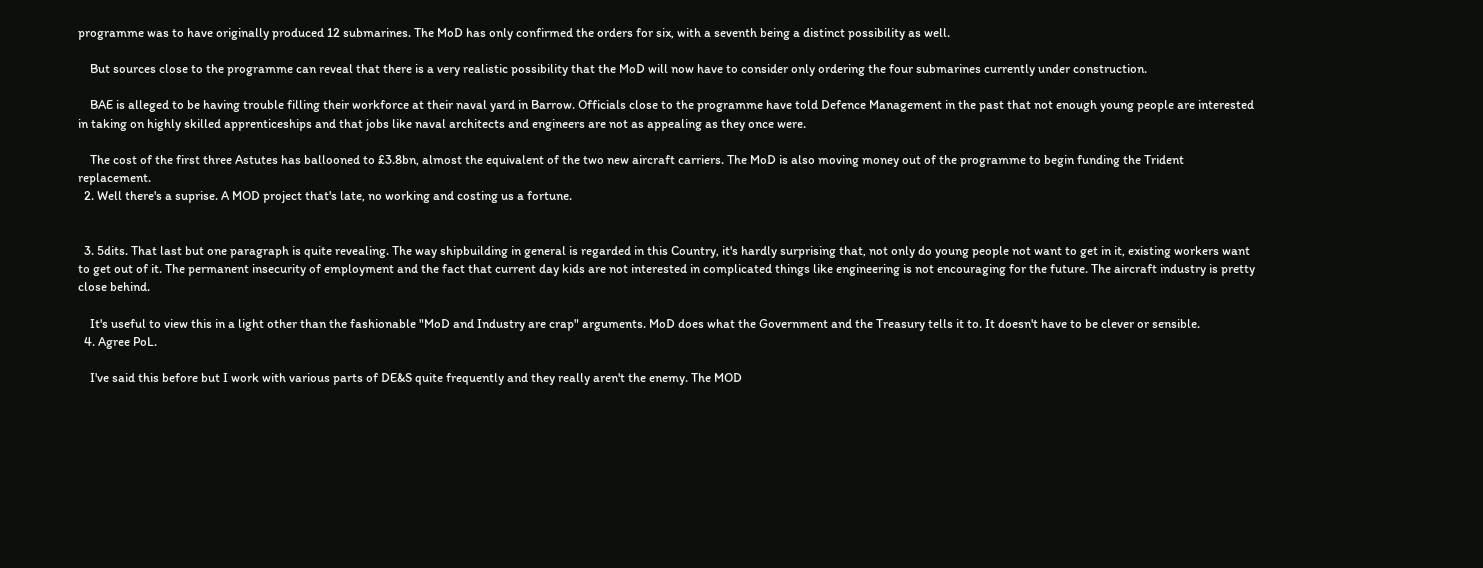programme was to have originally produced 12 submarines. The MoD has only confirmed the orders for six, with a seventh being a distinct possibility as well.

    But sources close to the programme can reveal that there is a very realistic possibility that the MoD will now have to consider only ordering the four submarines currently under construction.

    BAE is alleged to be having trouble filling their workforce at their naval yard in Barrow. Officials close to the programme have told Defence Management in the past that not enough young people are interested in taking on highly skilled apprenticeships and that jobs like naval architects and engineers are not as appealing as they once were.

    The cost of the first three Astutes has ballooned to £3.8bn, almost the equivalent of the two new aircraft carriers. The MoD is also moving money out of the programme to begin funding the Trident replacement.
  2. Well there's a suprise. A MOD project that's late, no working and costing us a fortune.


  3. 5dits. That last but one paragraph is quite revealing. The way shipbuilding in general is regarded in this Country, it's hardly surprising that, not only do young people not want to get in it, existing workers want to get out of it. The permanent insecurity of employment and the fact that current day kids are not interested in complicated things like engineering is not encouraging for the future. The aircraft industry is pretty close behind.

    It's useful to view this in a light other than the fashionable "MoD and Industry are crap" arguments. MoD does what the Government and the Treasury tells it to. It doesn't have to be clever or sensible.
  4. Agree PoL.

    I've said this before but I work with various parts of DE&S quite frequently and they really aren't the enemy. The MOD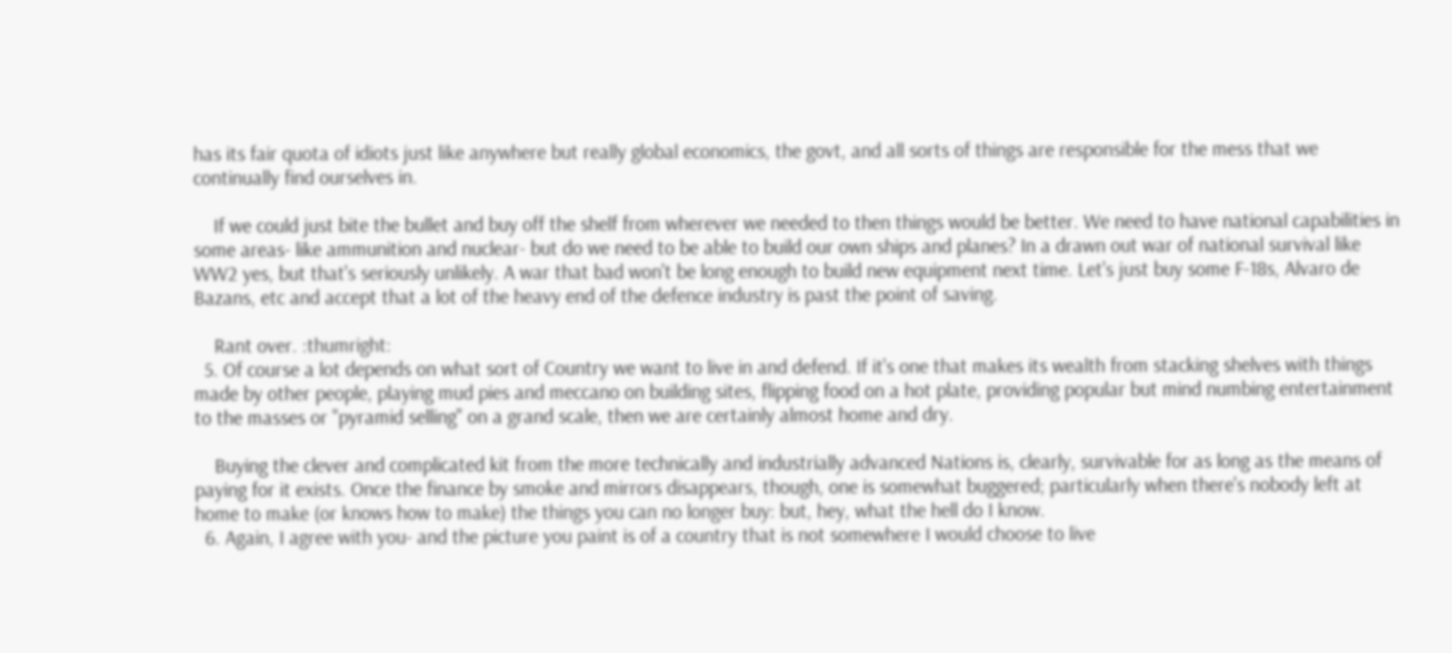has its fair quota of idiots just like anywhere but really global economics, the govt, and all sorts of things are responsible for the mess that we continually find ourselves in.

    If we could just bite the bullet and buy off the shelf from wherever we needed to then things would be better. We need to have national capabilities in some areas- like ammunition and nuclear- but do we need to be able to build our own ships and planes? In a drawn out war of national survival like WW2 yes, but that's seriously unlikely. A war that bad won't be long enough to build new equipment next time. Let's just buy some F-18s, Alvaro de Bazans, etc and accept that a lot of the heavy end of the defence industry is past the point of saving.

    Rant over. :thumright:
  5. Of course a lot depends on what sort of Country we want to live in and defend. If it's one that makes its wealth from stacking shelves with things made by other people, playing mud pies and meccano on building sites, flipping food on a hot plate, providing popular but mind numbing entertainment to the masses or "pyramid selling" on a grand scale, then we are certainly almost home and dry.

    Buying the clever and complicated kit from the more technically and industrially advanced Nations is, clearly, survivable for as long as the means of paying for it exists. Once the finance by smoke and mirrors disappears, though, one is somewhat buggered; particularly when there's nobody left at home to make (or knows how to make) the things you can no longer buy: but, hey, what the hell do I know.
  6. Again, I agree with you- and the picture you paint is of a country that is not somewhere I would choose to live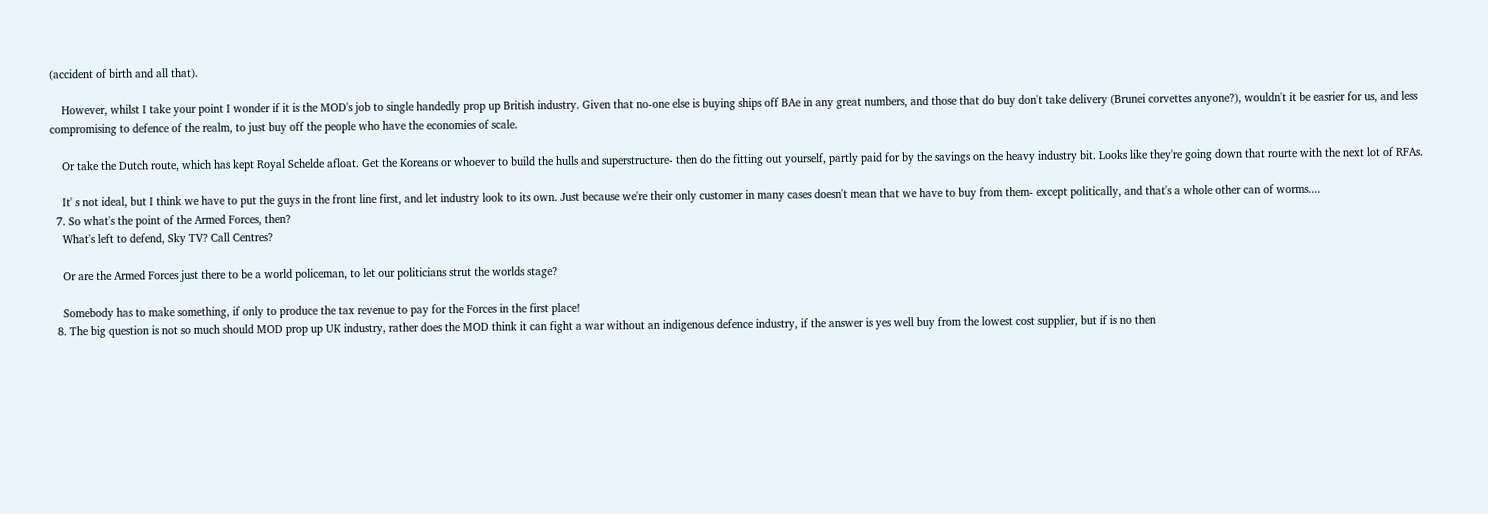(accident of birth and all that).

    However, whilst I take your point I wonder if it is the MOD's job to single handedly prop up British industry. Given that no-one else is buying ships off BAe in any great numbers, and those that do buy don't take delivery (Brunei corvettes anyone?), wouldn't it be easrier for us, and less compromising to defence of the realm, to just buy off the people who have the economies of scale.

    Or take the Dutch route, which has kept Royal Schelde afloat. Get the Koreans or whoever to build the hulls and superstructure- then do the fitting out yourself, partly paid for by the savings on the heavy industry bit. Looks like they're going down that rourte with the next lot of RFAs.

    It' s not ideal, but I think we have to put the guys in the front line first, and let industry look to its own. Just because we're their only customer in many cases doesn't mean that we have to buy from them- except politically, and that's a whole other can of worms....
  7. So what's the point of the Armed Forces, then?
    What's left to defend, Sky TV? Call Centres?

    Or are the Armed Forces just there to be a world policeman, to let our politicians strut the worlds stage?

    Somebody has to make something, if only to produce the tax revenue to pay for the Forces in the first place!
  8. The big question is not so much should MOD prop up UK industry, rather does the MOD think it can fight a war without an indigenous defence industry, if the answer is yes well buy from the lowest cost supplier, but if is no then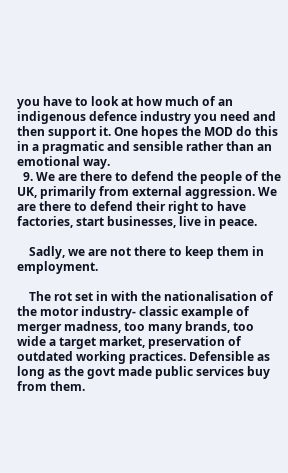you have to look at how much of an indigenous defence industry you need and then support it. One hopes the MOD do this in a pragmatic and sensible rather than an emotional way.
  9. We are there to defend the people of the UK, primarily from external aggression. We are there to defend their right to have factories, start businesses, live in peace.

    Sadly, we are not there to keep them in employment.

    The rot set in with the nationalisation of the motor industry- classic example of merger madness, too many brands, too wide a target market, preservation of outdated working practices. Defensible as long as the govt made public services buy from them.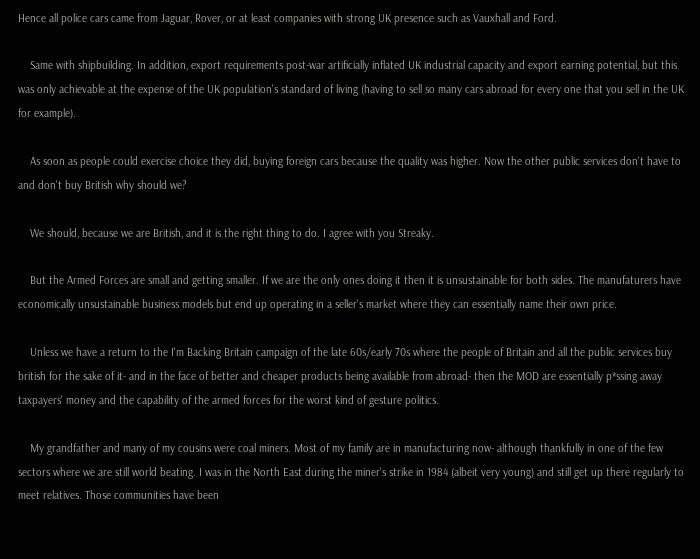Hence all police cars came from Jaguar, Rover, or at least companies with strong UK presence such as Vauxhall and Ford.

    Same with shipbuilding. In addition, export requirements post-war artificially inflated UK industrial capacity and export earning potential, but this was only achievable at the expense of the UK population's standard of living (having to sell so many cars abroad for every one that you sell in the UK for example).

    As soon as people could exercise choice they did, buying foreign cars because the quality was higher. Now the other public services don't have to and don't buy British why should we?

    We should, because we are British, and it is the right thing to do. I agree with you Streaky.

    But the Armed Forces are small and getting smaller. If we are the only ones doing it then it is unsustainable for both sides. The manufaturers have economically unsustainable business models but end up operating in a seller's market where they can essentially name their own price.

    Unless we have a return to the I'm Backing Britain campaign of the late 60s/early 70s where the people of Britain and all the public services buy british for the sake of it- and in the face of better and cheaper products being available from abroad- then the MOD are essentially p*ssing away taxpayers' money and the capability of the armed forces for the worst kind of gesture politics.

    My grandfather and many of my cousins were coal miners. Most of my family are in manufacturing now- although thankfully in one of the few sectors where we are still world beating. I was in the North East during the miner's strike in 1984 (albeit very young) and still get up there regularly to meet relatives. Those communities have been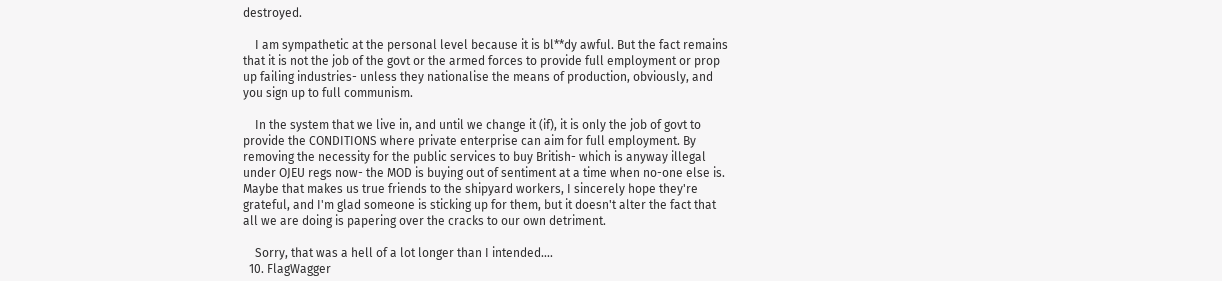destroyed.

    I am sympathetic at the personal level because it is bl**dy awful. But the fact remains that it is not the job of the govt or the armed forces to provide full employment or prop up failing industries- unless they nationalise the means of production, obviously, and you sign up to full communism.

    In the system that we live in, and until we change it (if), it is only the job of govt to provide the CONDITIONS where private enterprise can aim for full employment. By removing the necessity for the public services to buy British- which is anyway illegal under OJEU regs now- the MOD is buying out of sentiment at a time when no-one else is. Maybe that makes us true friends to the shipyard workers, I sincerely hope they're grateful, and I'm glad someone is sticking up for them, but it doesn't alter the fact that all we are doing is papering over the cracks to our own detriment.

    Sorry, that was a hell of a lot longer than I intended....
  10. FlagWagger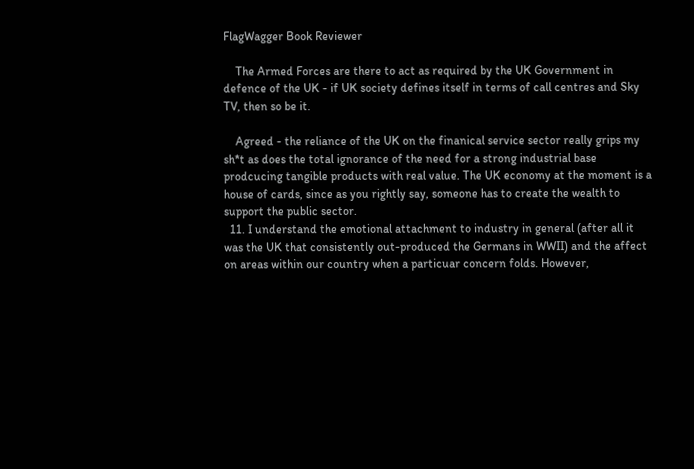FlagWagger Book Reviewer

    The Armed Forces are there to act as required by the UK Government in defence of the UK - if UK society defines itself in terms of call centres and Sky TV, then so be it.

    Agreed - the reliance of the UK on the finanical service sector really grips my sh*t as does the total ignorance of the need for a strong industrial base prodcucing tangible products with real value. The UK economy at the moment is a house of cards, since as you rightly say, someone has to create the wealth to support the public sector.
  11. I understand the emotional attachment to industry in general (after all it was the UK that consistently out-produced the Germans in WWII) and the affect on areas within our country when a particuar concern folds. However,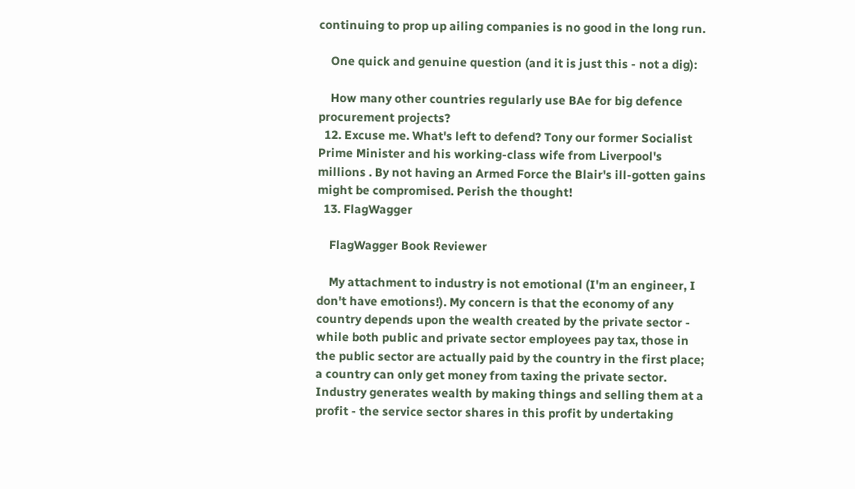continuing to prop up ailing companies is no good in the long run.

    One quick and genuine question (and it is just this - not a dig):

    How many other countries regularly use BAe for big defence procurement projects?
  12. Excuse me. What's left to defend? Tony our former Socialist Prime Minister and his working-class wife from Liverpool's millions . By not having an Armed Force the Blair's ill-gotten gains might be compromised. Perish the thought!
  13. FlagWagger

    FlagWagger Book Reviewer

    My attachment to industry is not emotional (I'm an engineer, I don't have emotions!). My concern is that the economy of any country depends upon the wealth created by the private sector - while both public and private sector employees pay tax, those in the public sector are actually paid by the country in the first place; a country can only get money from taxing the private sector. Industry generates wealth by making things and selling them at a profit - the service sector shares in this profit by undertaking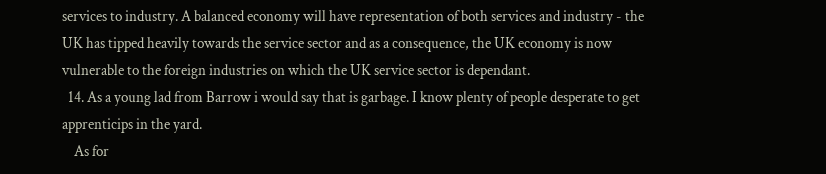services to industry. A balanced economy will have representation of both services and industry - the UK has tipped heavily towards the service sector and as a consequence, the UK economy is now vulnerable to the foreign industries on which the UK service sector is dependant.
  14. As a young lad from Barrow i would say that is garbage. I know plenty of people desperate to get apprenticips in the yard.
    As for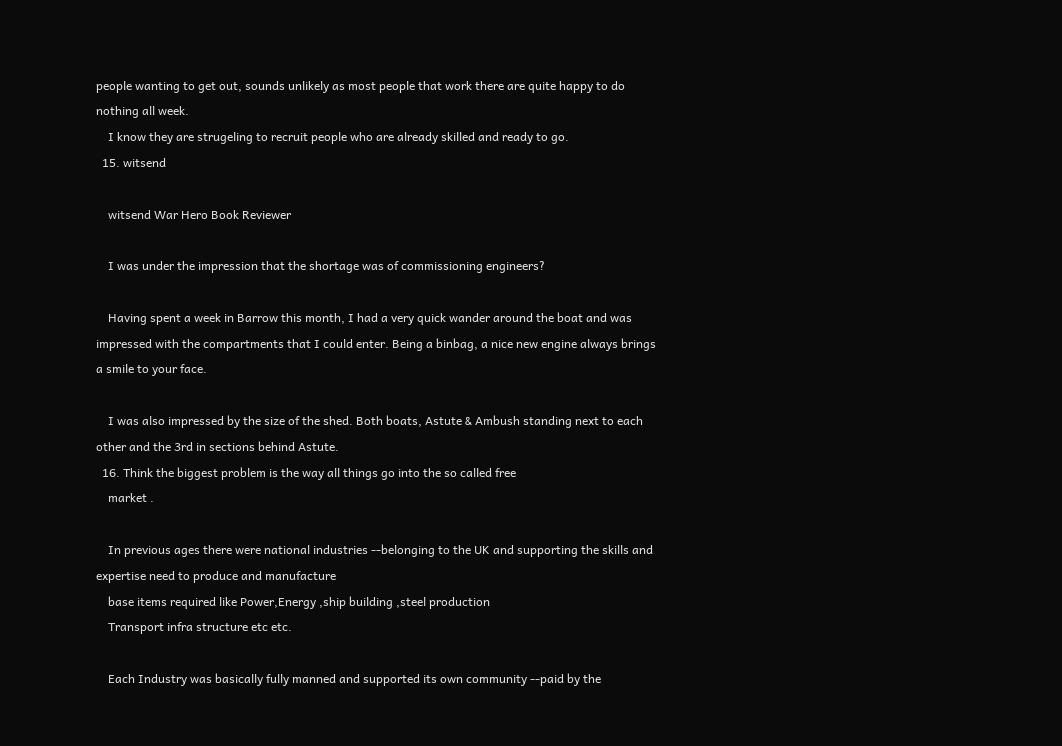people wanting to get out, sounds unlikely as most people that work there are quite happy to do nothing all week.
    I know they are strugeling to recruit people who are already skilled and ready to go.
  15. witsend

    witsend War Hero Book Reviewer

    I was under the impression that the shortage was of commissioning engineers?

    Having spent a week in Barrow this month, I had a very quick wander around the boat and was impressed with the compartments that I could enter. Being a binbag, a nice new engine always brings a smile to your face.

    I was also impressed by the size of the shed. Both boats, Astute & Ambush standing next to each other and the 3rd in sections behind Astute.
  16. Think the biggest problem is the way all things go into the so called free
    market .

    In previous ages there were national industries --belonging to the UK and supporting the skills and expertise need to produce and manufacture
    base items required like Power,Energy ,ship building ,steel production
    Transport infra structure etc etc.

    Each Industry was basically fully manned and supported its own community --paid by the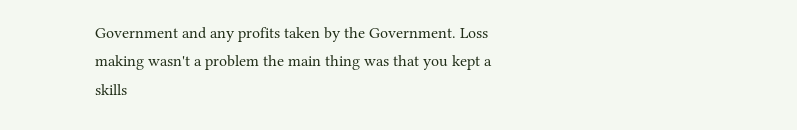Government and any profits taken by the Government. Loss making wasn't a problem the main thing was that you kept a skills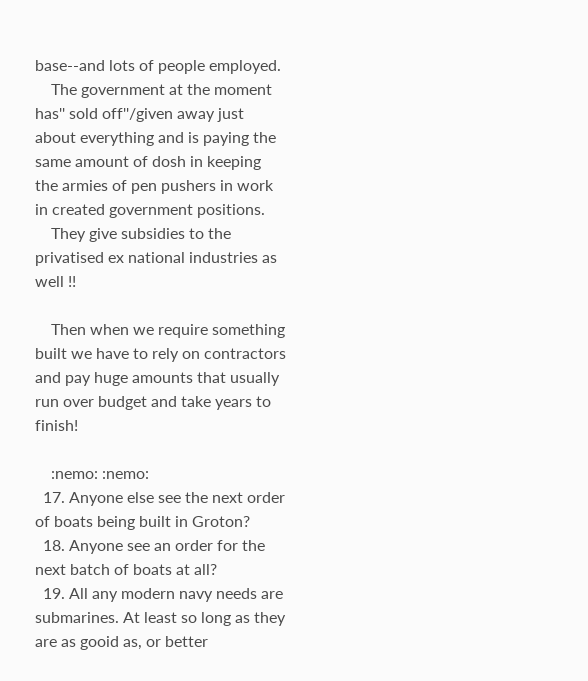base--and lots of people employed.
    The government at the moment has'' sold off''/given away just about everything and is paying the same amount of dosh in keeping the armies of pen pushers in work in created government positions.
    They give subsidies to the privatised ex national industries as well !!

    Then when we require something built we have to rely on contractors and pay huge amounts that usually run over budget and take years to finish!

    :nemo: :nemo:
  17. Anyone else see the next order of boats being built in Groton?
  18. Anyone see an order for the next batch of boats at all?
  19. All any modern navy needs are submarines. At least so long as they are as gooid as, or better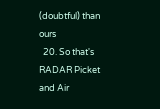(doubtful) than ours
  20. So that's RADAR Picket and Air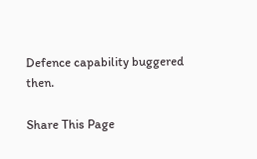Defence capability buggered then.

Share This Page